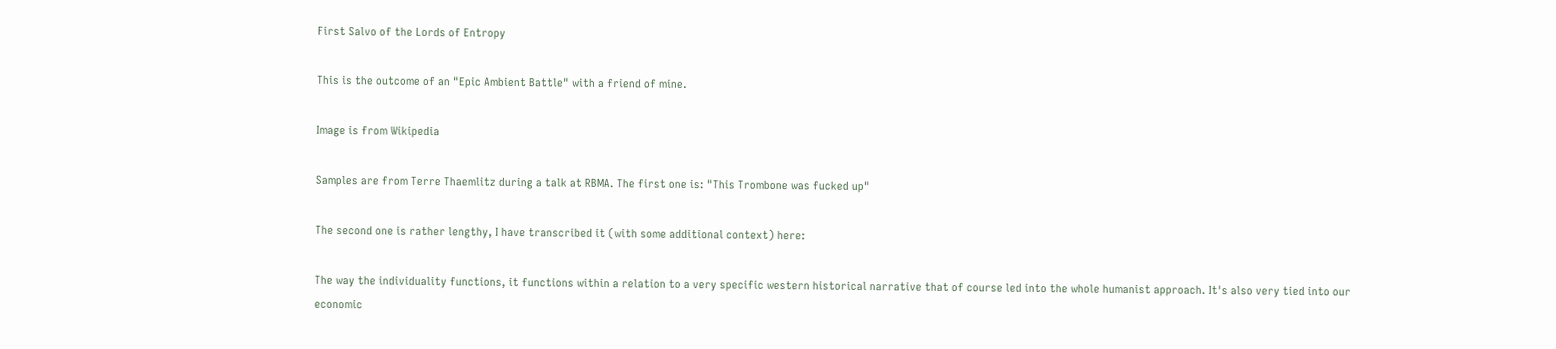First Salvo of the Lords of Entropy

This is the outcome of an "Epic Ambient Battle" with a friend of mine.

Image is from Wikipedia

Samples are from Terre Thaemlitz during a talk at RBMA. The first one is: "This Trombone was fucked up"

The second one is rather lengthy, I have transcribed it (with some additional context) here:

The way the individuality functions, it functions within a relation to a very specific western historical narrative that of course led into the whole humanist approach. It's also very tied into our economic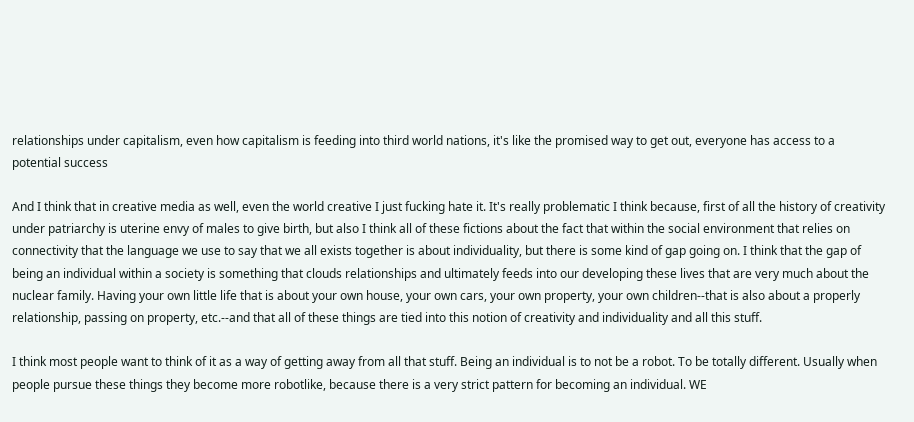relationships under capitalism, even how capitalism is feeding into third world nations, it's like the promised way to get out, everyone has access to a potential success

And I think that in creative media as well, even the world creative I just fucking hate it. It's really problematic I think because, first of all the history of creativity under patriarchy is uterine envy of males to give birth, but also I think all of these fictions about the fact that within the social environment that relies on connectivity that the language we use to say that we all exists together is about individuality, but there is some kind of gap going on. I think that the gap of being an individual within a society is something that clouds relationships and ultimately feeds into our developing these lives that are very much about the nuclear family. Having your own little life that is about your own house, your own cars, your own property, your own children--that is also about a properly relationship, passing on property, etc.--and that all of these things are tied into this notion of creativity and individuality and all this stuff.

I think most people want to think of it as a way of getting away from all that stuff. Being an individual is to not be a robot. To be totally different. Usually when people pursue these things they become more robotlike, because there is a very strict pattern for becoming an individual. WE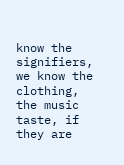know the signifiers, we know the clothing, the music taste, if they are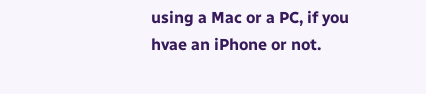using a Mac or a PC, if you hvae an iPhone or not.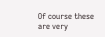Of course these are very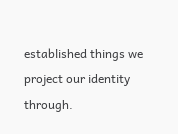established things we project our identity through.